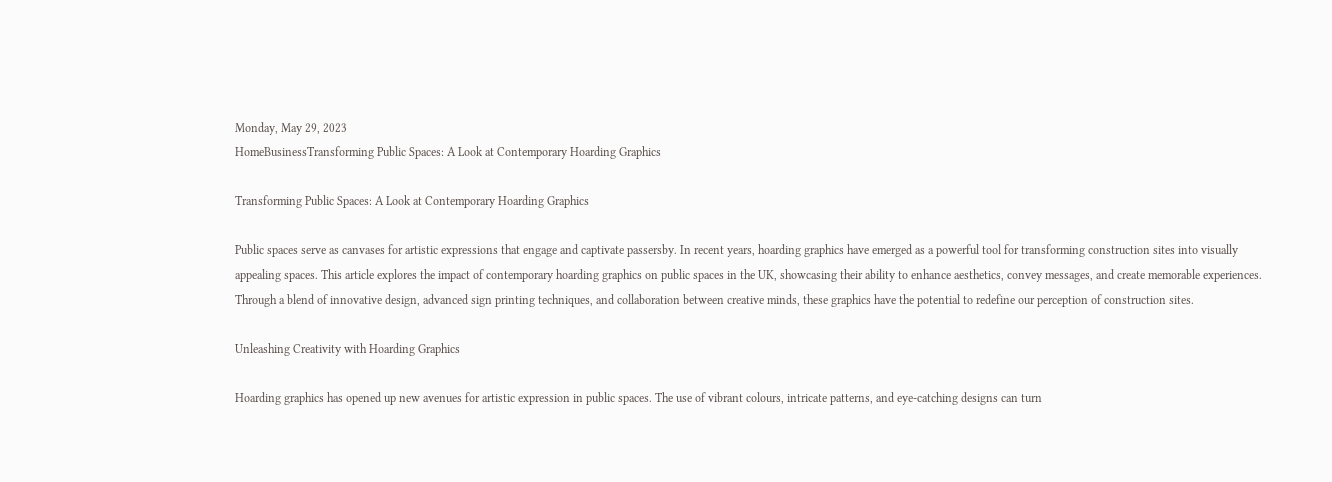Monday, May 29, 2023
HomeBusinessTransforming Public Spaces: A Look at Contemporary Hoarding Graphics

Transforming Public Spaces: A Look at Contemporary Hoarding Graphics

Public spaces serve as canvases for artistic expressions that engage and captivate passersby. In recent years, hoarding graphics have emerged as a powerful tool for transforming construction sites into visually appealing spaces. This article explores the impact of contemporary hoarding graphics on public spaces in the UK, showcasing their ability to enhance aesthetics, convey messages, and create memorable experiences. Through a blend of innovative design, advanced sign printing techniques, and collaboration between creative minds, these graphics have the potential to redefine our perception of construction sites.

Unleashing Creativity with Hoarding Graphics

Hoarding graphics has opened up new avenues for artistic expression in public spaces. The use of vibrant colours, intricate patterns, and eye-catching designs can turn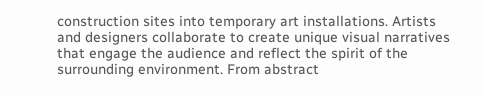construction sites into temporary art installations. Artists and designers collaborate to create unique visual narratives that engage the audience and reflect the spirit of the surrounding environment. From abstract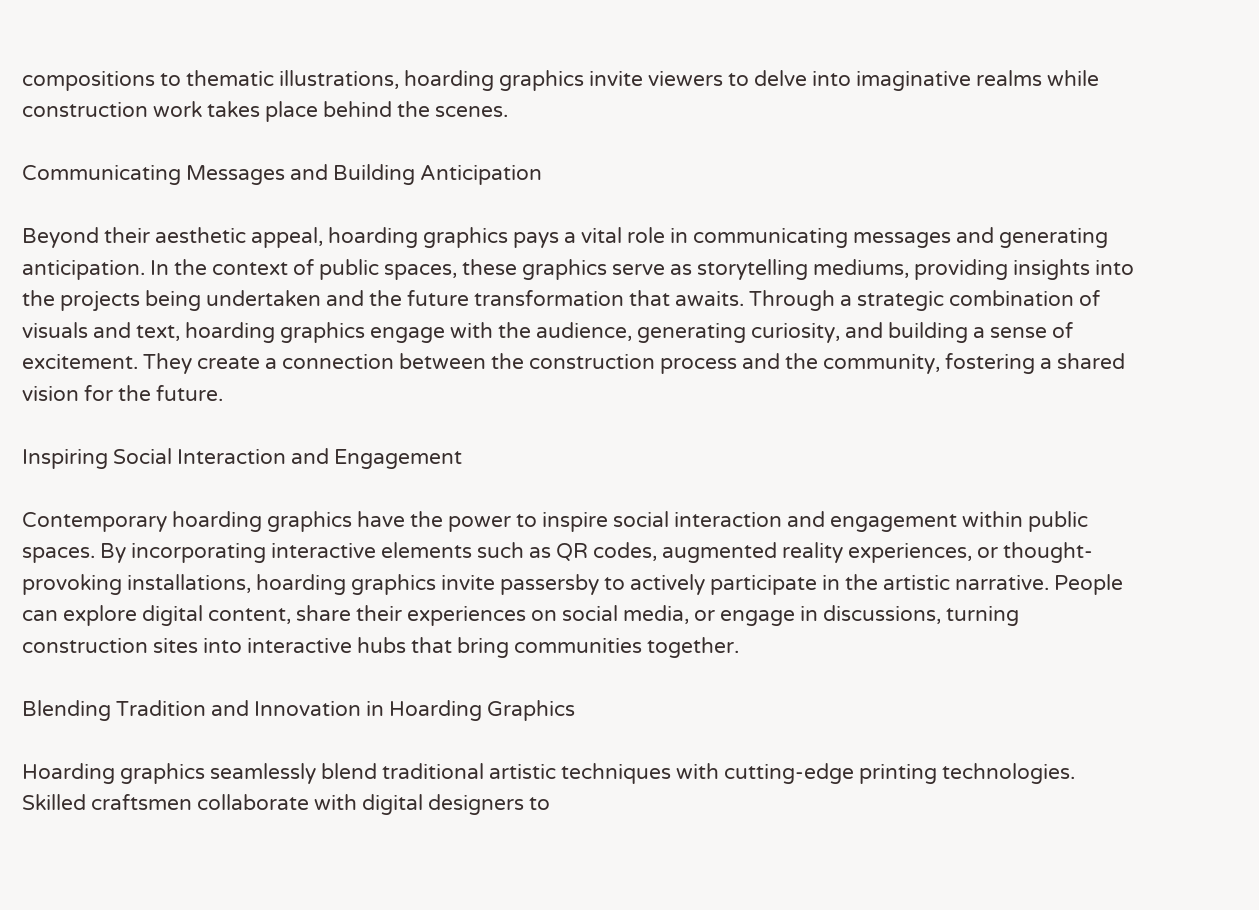compositions to thematic illustrations, hoarding graphics invite viewers to delve into imaginative realms while construction work takes place behind the scenes.

Communicating Messages and Building Anticipation

Beyond their aesthetic appeal, hoarding graphics pays a vital role in communicating messages and generating anticipation. In the context of public spaces, these graphics serve as storytelling mediums, providing insights into the projects being undertaken and the future transformation that awaits. Through a strategic combination of visuals and text, hoarding graphics engage with the audience, generating curiosity, and building a sense of excitement. They create a connection between the construction process and the community, fostering a shared vision for the future.

Inspiring Social Interaction and Engagement

Contemporary hoarding graphics have the power to inspire social interaction and engagement within public spaces. By incorporating interactive elements such as QR codes, augmented reality experiences, or thought-provoking installations, hoarding graphics invite passersby to actively participate in the artistic narrative. People can explore digital content, share their experiences on social media, or engage in discussions, turning construction sites into interactive hubs that bring communities together.

Blending Tradition and Innovation in Hoarding Graphics

Hoarding graphics seamlessly blend traditional artistic techniques with cutting-edge printing technologies. Skilled craftsmen collaborate with digital designers to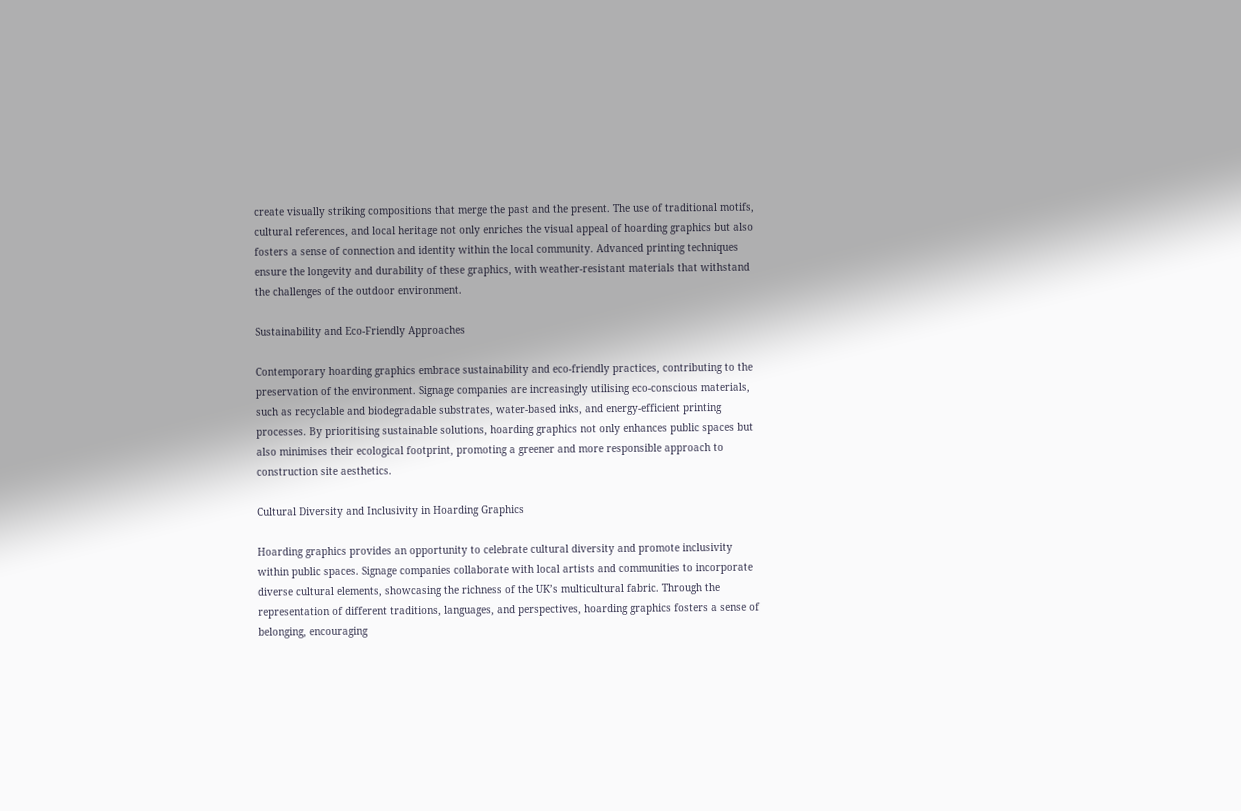create visually striking compositions that merge the past and the present. The use of traditional motifs, cultural references, and local heritage not only enriches the visual appeal of hoarding graphics but also fosters a sense of connection and identity within the local community. Advanced printing techniques ensure the longevity and durability of these graphics, with weather-resistant materials that withstand the challenges of the outdoor environment.

Sustainability and Eco-Friendly Approaches

Contemporary hoarding graphics embrace sustainability and eco-friendly practices, contributing to the preservation of the environment. Signage companies are increasingly utilising eco-conscious materials, such as recyclable and biodegradable substrates, water-based inks, and energy-efficient printing processes. By prioritising sustainable solutions, hoarding graphics not only enhances public spaces but also minimises their ecological footprint, promoting a greener and more responsible approach to construction site aesthetics.

Cultural Diversity and Inclusivity in Hoarding Graphics

Hoarding graphics provides an opportunity to celebrate cultural diversity and promote inclusivity within public spaces. Signage companies collaborate with local artists and communities to incorporate diverse cultural elements, showcasing the richness of the UK’s multicultural fabric. Through the representation of different traditions, languages, and perspectives, hoarding graphics fosters a sense of belonging, encouraging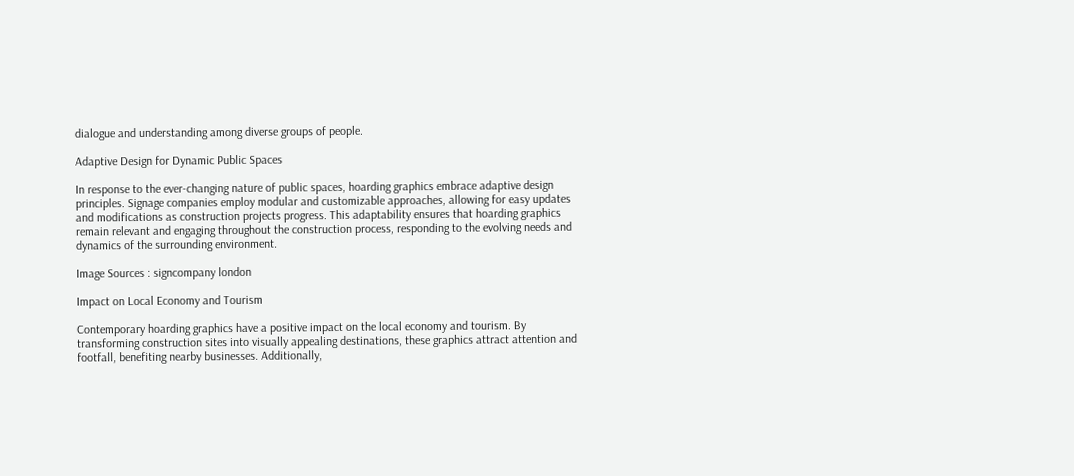dialogue and understanding among diverse groups of people.

Adaptive Design for Dynamic Public Spaces

In response to the ever-changing nature of public spaces, hoarding graphics embrace adaptive design principles. Signage companies employ modular and customizable approaches, allowing for easy updates and modifications as construction projects progress. This adaptability ensures that hoarding graphics remain relevant and engaging throughout the construction process, responding to the evolving needs and dynamics of the surrounding environment.

Image Sources : signcompany london

Impact on Local Economy and Tourism

Contemporary hoarding graphics have a positive impact on the local economy and tourism. By transforming construction sites into visually appealing destinations, these graphics attract attention and footfall, benefiting nearby businesses. Additionally,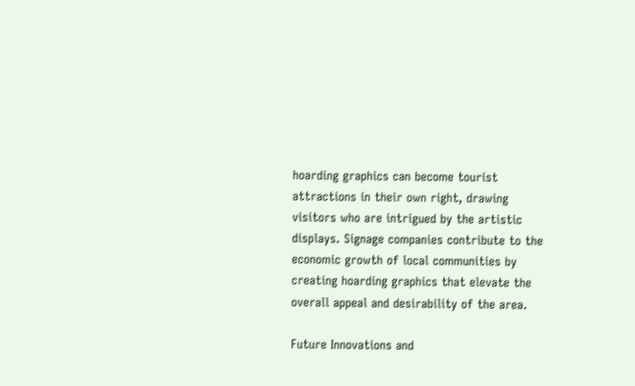hoarding graphics can become tourist attractions in their own right, drawing visitors who are intrigued by the artistic displays. Signage companies contribute to the economic growth of local communities by creating hoarding graphics that elevate the overall appeal and desirability of the area.

Future Innovations and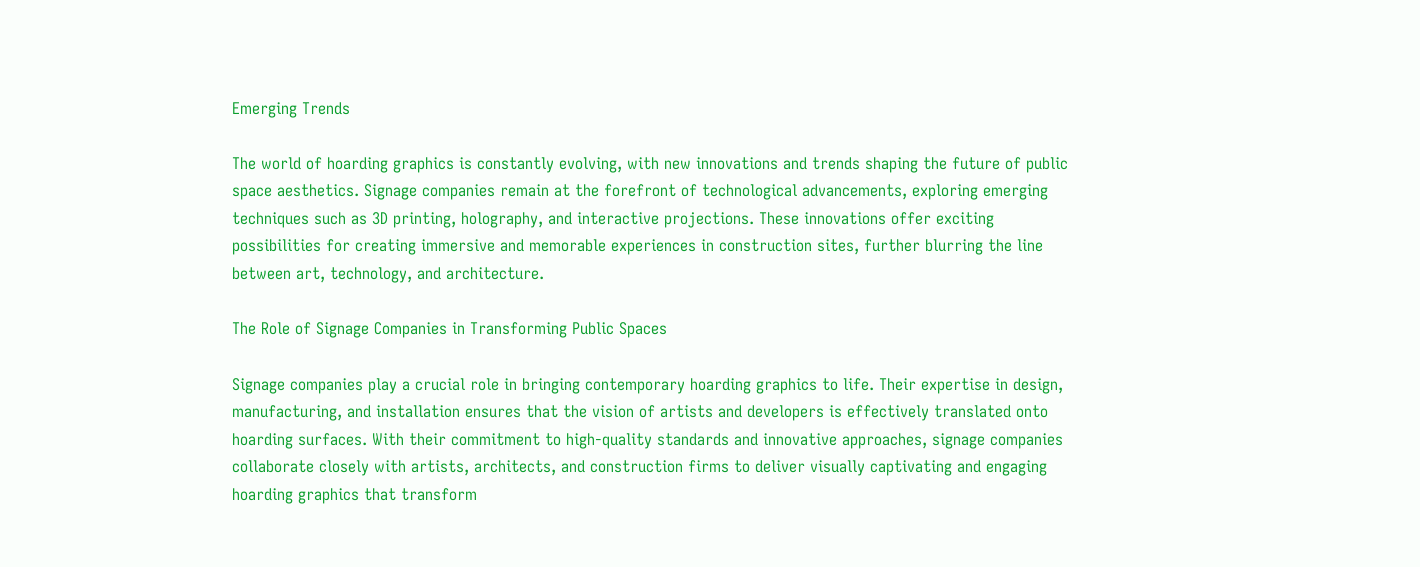Emerging Trends

The world of hoarding graphics is constantly evolving, with new innovations and trends shaping the future of public space aesthetics. Signage companies remain at the forefront of technological advancements, exploring emerging techniques such as 3D printing, holography, and interactive projections. These innovations offer exciting possibilities for creating immersive and memorable experiences in construction sites, further blurring the line between art, technology, and architecture.

The Role of Signage Companies in Transforming Public Spaces

Signage companies play a crucial role in bringing contemporary hoarding graphics to life. Their expertise in design, manufacturing, and installation ensures that the vision of artists and developers is effectively translated onto hoarding surfaces. With their commitment to high-quality standards and innovative approaches, signage companies collaborate closely with artists, architects, and construction firms to deliver visually captivating and engaging hoarding graphics that transform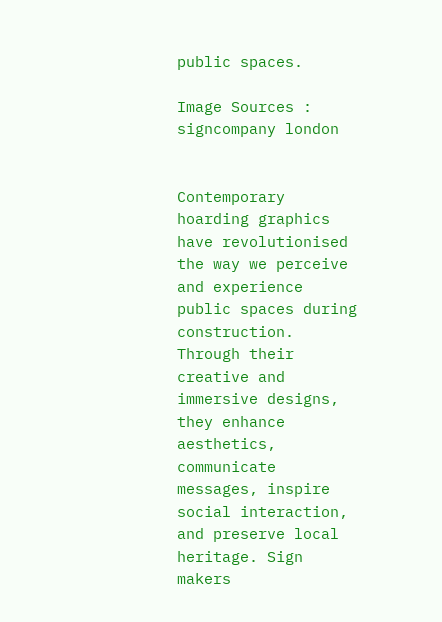public spaces.

Image Sources : signcompany london


Contemporary hoarding graphics have revolutionised the way we perceive and experience public spaces during construction. Through their creative and immersive designs, they enhance aesthetics, communicate messages, inspire social interaction, and preserve local heritage. Sign makers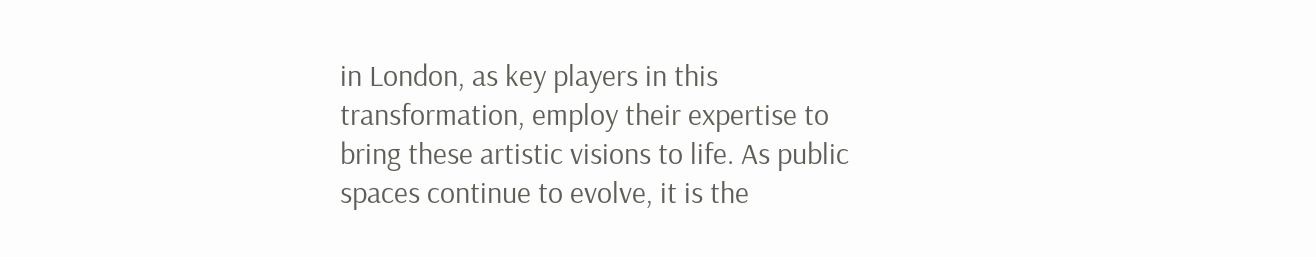in London, as key players in this transformation, employ their expertise to bring these artistic visions to life. As public spaces continue to evolve, it is the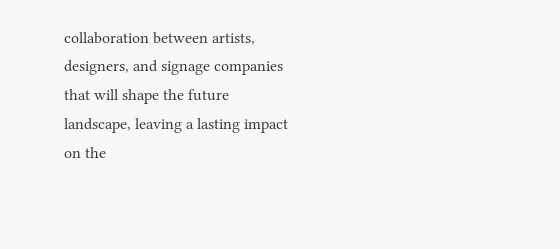collaboration between artists, designers, and signage companies that will shape the future landscape, leaving a lasting impact on the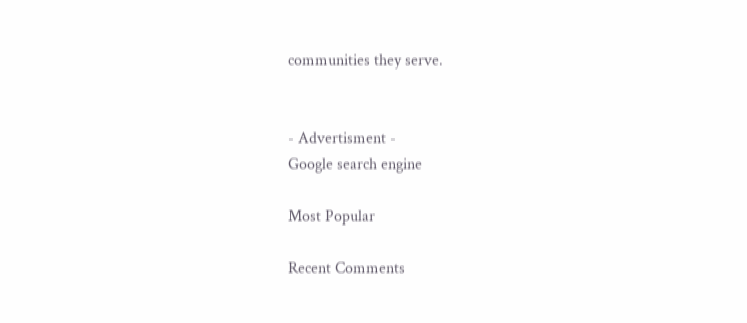communities they serve.


- Advertisment -
Google search engine

Most Popular

Recent Comments